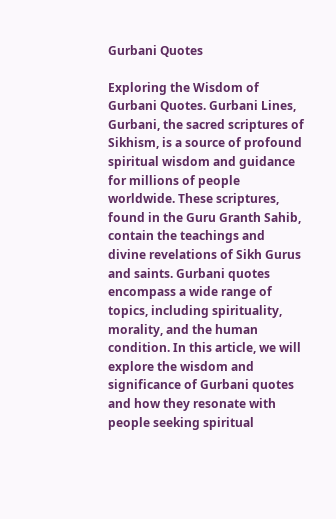Gurbani Quotes

Exploring the Wisdom of Gurbani Quotes. Gurbani Lines, Gurbani, the sacred scriptures of Sikhism, is a source of profound spiritual wisdom and guidance for millions of people worldwide. These scriptures, found in the Guru Granth Sahib, contain the teachings and divine revelations of Sikh Gurus and saints. Gurbani quotes encompass a wide range of topics, including spirituality, morality, and the human condition. In this article, we will explore the wisdom and significance of Gurbani quotes and how they resonate with people seeking spiritual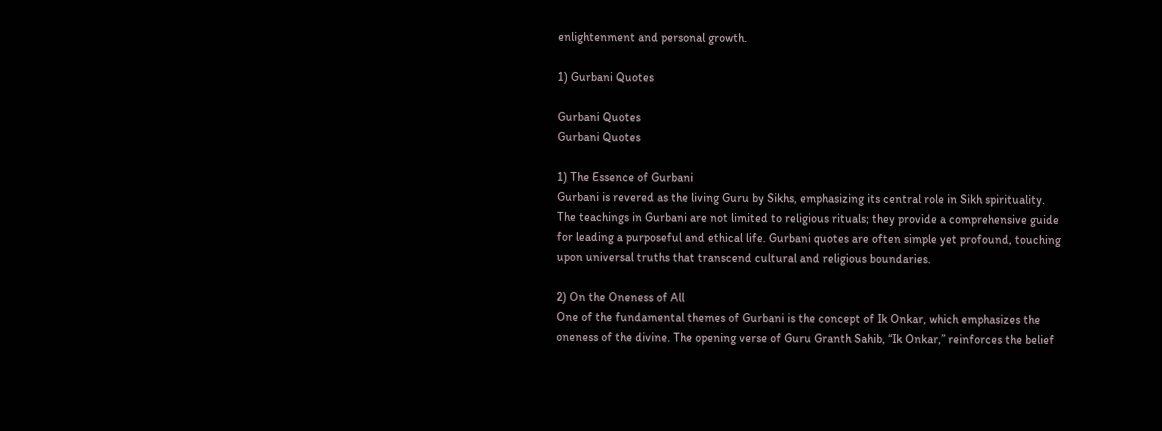enlightenment and personal growth.

1) Gurbani Quotes

Gurbani Quotes
Gurbani Quotes

1) The Essence of Gurbani
Gurbani is revered as the living Guru by Sikhs, emphasizing its central role in Sikh spirituality. The teachings in Gurbani are not limited to religious rituals; they provide a comprehensive guide for leading a purposeful and ethical life. Gurbani quotes are often simple yet profound, touching upon universal truths that transcend cultural and religious boundaries.

2) On the Oneness of All
One of the fundamental themes of Gurbani is the concept of Ik Onkar, which emphasizes the oneness of the divine. The opening verse of Guru Granth Sahib, “Ik Onkar,” reinforces the belief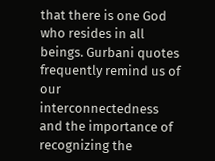that there is one God who resides in all beings. Gurbani quotes frequently remind us of our interconnectedness and the importance of recognizing the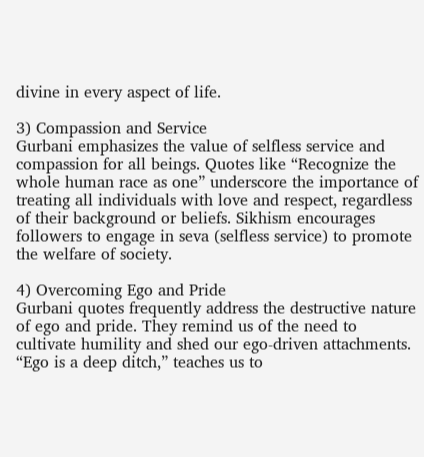divine in every aspect of life.

3) Compassion and Service
Gurbani emphasizes the value of selfless service and compassion for all beings. Quotes like “Recognize the whole human race as one” underscore the importance of treating all individuals with love and respect, regardless of their background or beliefs. Sikhism encourages followers to engage in seva (selfless service) to promote the welfare of society.

4) Overcoming Ego and Pride
Gurbani quotes frequently address the destructive nature of ego and pride. They remind us of the need to cultivate humility and shed our ego-driven attachments. “Ego is a deep ditch,” teaches us to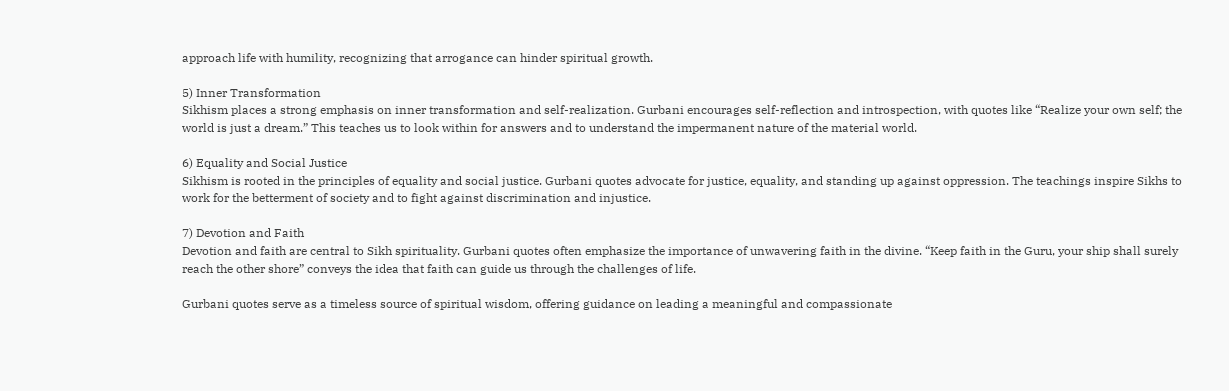approach life with humility, recognizing that arrogance can hinder spiritual growth.

5) Inner Transformation
Sikhism places a strong emphasis on inner transformation and self-realization. Gurbani encourages self-reflection and introspection, with quotes like “Realize your own self; the world is just a dream.” This teaches us to look within for answers and to understand the impermanent nature of the material world.

6) Equality and Social Justice
Sikhism is rooted in the principles of equality and social justice. Gurbani quotes advocate for justice, equality, and standing up against oppression. The teachings inspire Sikhs to work for the betterment of society and to fight against discrimination and injustice.

7) Devotion and Faith
Devotion and faith are central to Sikh spirituality. Gurbani quotes often emphasize the importance of unwavering faith in the divine. “Keep faith in the Guru, your ship shall surely reach the other shore” conveys the idea that faith can guide us through the challenges of life.

Gurbani quotes serve as a timeless source of spiritual wisdom, offering guidance on leading a meaningful and compassionate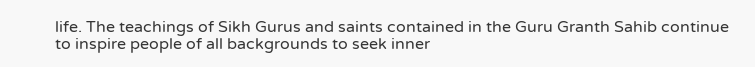life. The teachings of Sikh Gurus and saints contained in the Guru Granth Sahib continue to inspire people of all backgrounds to seek inner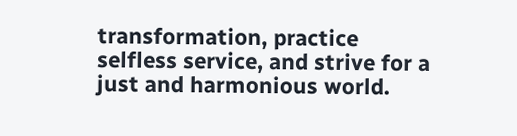transformation, practice selfless service, and strive for a just and harmonious world.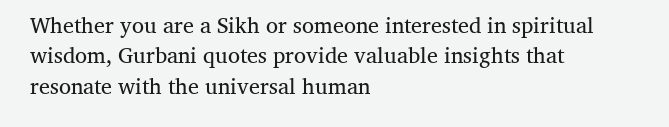Whether you are a Sikh or someone interested in spiritual wisdom, Gurbani quotes provide valuable insights that resonate with the universal human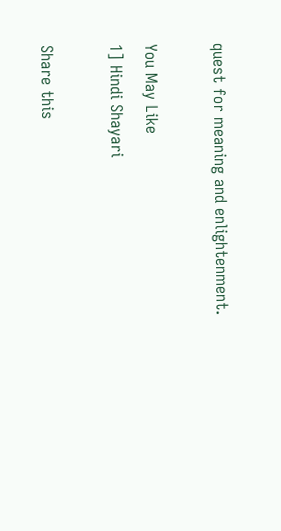quest for meaning and enlightenment.

You May Like
1] Hindi Shayari

Share this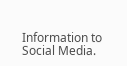Information to Social Media.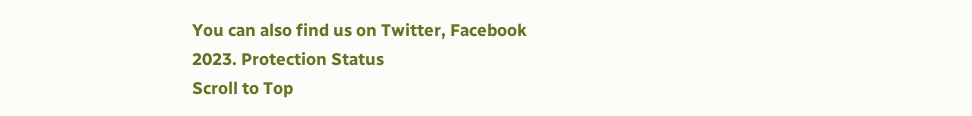You can also find us on Twitter, Facebook
2023. Protection Status
Scroll to Top